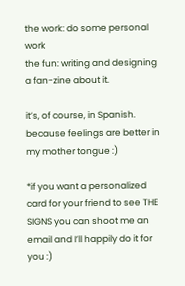the work: do some personal work
the fun: writing and designing a fan-zine about it.

it’s, of course, in Spanish. because feelings are better in my mother tongue :)

*if you want a personalized card for your friend to see THE SIGNS you can shoot me an email and I’ll happily do it for you :)